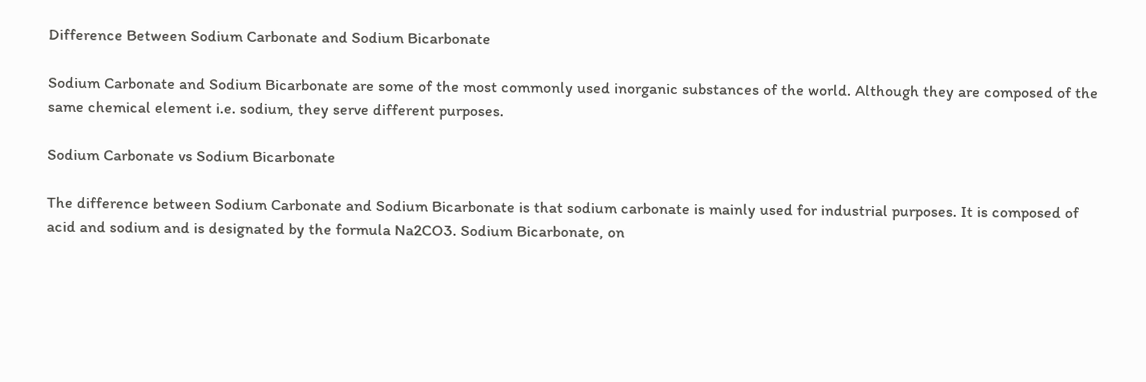Difference Between Sodium Carbonate and Sodium Bicarbonate

Sodium Carbonate and Sodium Bicarbonate are some of the most commonly used inorganic substances of the world. Although they are composed of the same chemical element i.e. sodium, they serve different purposes.

Sodium Carbonate vs Sodium Bicarbonate

The difference between Sodium Carbonate and Sodium Bicarbonate is that sodium carbonate is mainly used for industrial purposes. It is composed of acid and sodium and is designated by the formula Na2CO3. Sodium Bicarbonate, on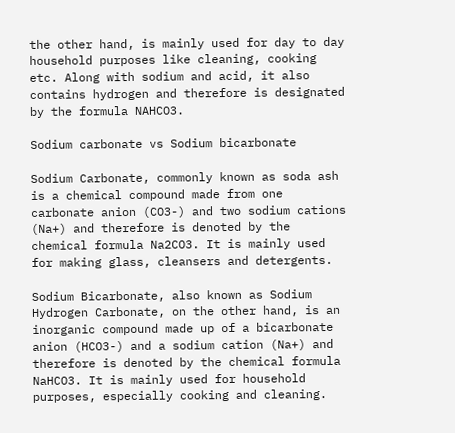the other hand, is mainly used for day to day household purposes like cleaning, cooking etc. Along with sodium and acid, it also contains hydrogen and therefore is designated by the formula NAHCO3.

Sodium carbonate vs Sodium bicarbonate

Sodium Carbonate, commonly known as soda ash is a chemical compound made from one carbonate anion (CO3-) and two sodium cations (Na+) and therefore is denoted by the chemical formula Na2CO3. It is mainly used for making glass, cleansers and detergents.

Sodium Bicarbonate, also known as Sodium Hydrogen Carbonate, on the other hand, is an inorganic compound made up of a bicarbonate anion (HCO3-) and a sodium cation (Na+) and therefore is denoted by the chemical formula NaHCO3. It is mainly used for household purposes, especially cooking and cleaning.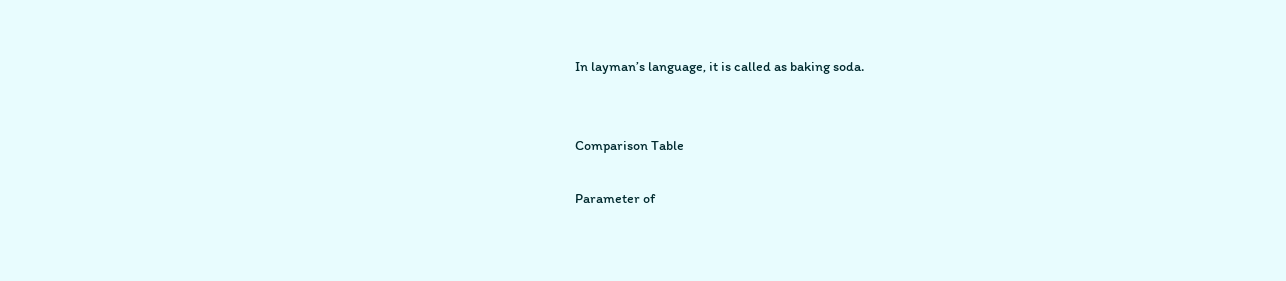In layman’s language, it is called as baking soda.


Comparison Table

Parameter of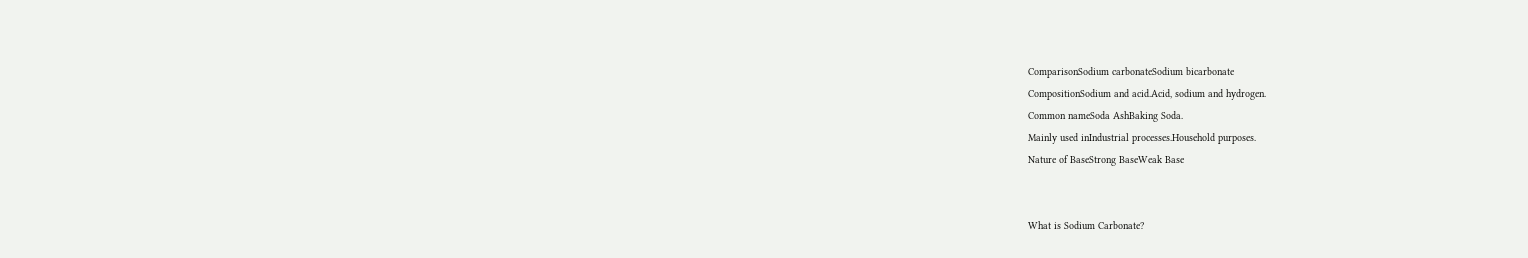ComparisonSodium carbonateSodium bicarbonate
CompositionSodium and acid.Acid, sodium and hydrogen.
Common nameSoda AshBaking Soda.
Mainly used inIndustrial processes.Household purposes.
Nature of BaseStrong BaseWeak Base


What is Sodium Carbonate?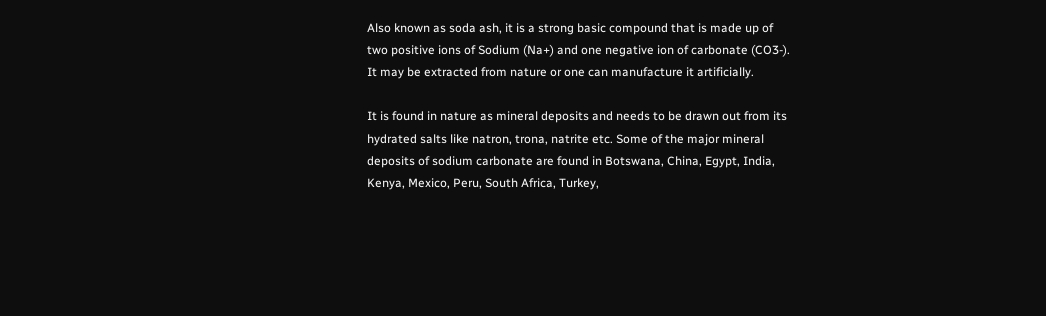Also known as soda ash, it is a strong basic compound that is made up of two positive ions of Sodium (Na+) and one negative ion of carbonate (CO3-). It may be extracted from nature or one can manufacture it artificially.

It is found in nature as mineral deposits and needs to be drawn out from its hydrated salts like natron, trona, natrite etc. Some of the major mineral deposits of sodium carbonate are found in Botswana, China, Egypt, India, Kenya, Mexico, Peru, South Africa, Turkey,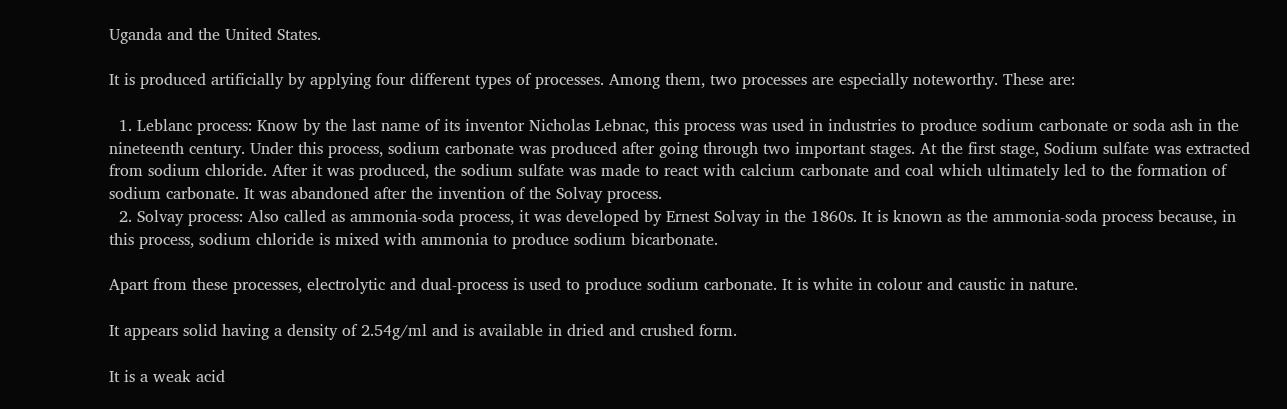Uganda and the United States.

It is produced artificially by applying four different types of processes. Among them, two processes are especially noteworthy. These are:

  1. Leblanc process: Know by the last name of its inventor Nicholas Lebnac, this process was used in industries to produce sodium carbonate or soda ash in the nineteenth century. Under this process, sodium carbonate was produced after going through two important stages. At the first stage, Sodium sulfate was extracted from sodium chloride. After it was produced, the sodium sulfate was made to react with calcium carbonate and coal which ultimately led to the formation of sodium carbonate. It was abandoned after the invention of the Solvay process.
  2. Solvay process: Also called as ammonia-soda process, it was developed by Ernest Solvay in the 1860s. It is known as the ammonia-soda process because, in this process, sodium chloride is mixed with ammonia to produce sodium bicarbonate.

Apart from these processes, electrolytic and dual-process is used to produce sodium carbonate. It is white in colour and caustic in nature.

It appears solid having a density of 2.54g/ml and is available in dried and crushed form.

It is a weak acid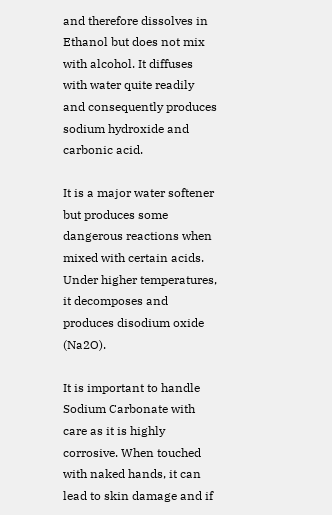and therefore dissolves in Ethanol but does not mix with alcohol. It diffuses with water quite readily and consequently produces sodium hydroxide and carbonic acid.

It is a major water softener but produces some dangerous reactions when mixed with certain acids. Under higher temperatures, it decomposes and produces disodium oxide (Na2O).

It is important to handle Sodium Carbonate with care as it is highly corrosive. When touched with naked hands, it can lead to skin damage and if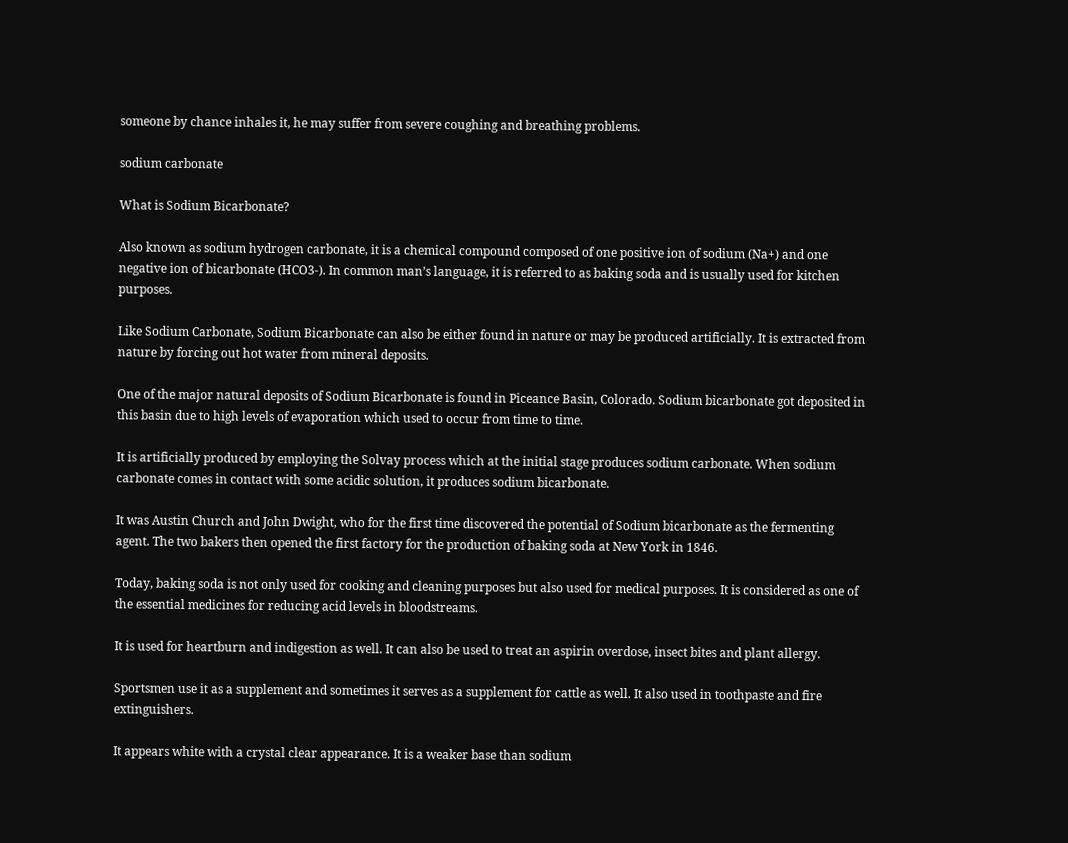someone by chance inhales it, he may suffer from severe coughing and breathing problems.

sodium carbonate

What is Sodium Bicarbonate?

Also known as sodium hydrogen carbonate, it is a chemical compound composed of one positive ion of sodium (Na+) and one negative ion of bicarbonate (HCO3-). In common man’s language, it is referred to as baking soda and is usually used for kitchen purposes.

Like Sodium Carbonate, Sodium Bicarbonate can also be either found in nature or may be produced artificially. It is extracted from nature by forcing out hot water from mineral deposits.

One of the major natural deposits of Sodium Bicarbonate is found in Piceance Basin, Colorado. Sodium bicarbonate got deposited in this basin due to high levels of evaporation which used to occur from time to time.

It is artificially produced by employing the Solvay process which at the initial stage produces sodium carbonate. When sodium carbonate comes in contact with some acidic solution, it produces sodium bicarbonate.

It was Austin Church and John Dwight, who for the first time discovered the potential of Sodium bicarbonate as the fermenting agent. The two bakers then opened the first factory for the production of baking soda at New York in 1846.

Today, baking soda is not only used for cooking and cleaning purposes but also used for medical purposes. It is considered as one of the essential medicines for reducing acid levels in bloodstreams.

It is used for heartburn and indigestion as well. It can also be used to treat an aspirin overdose, insect bites and plant allergy.

Sportsmen use it as a supplement and sometimes it serves as a supplement for cattle as well. It also used in toothpaste and fire extinguishers.

It appears white with a crystal clear appearance. It is a weaker base than sodium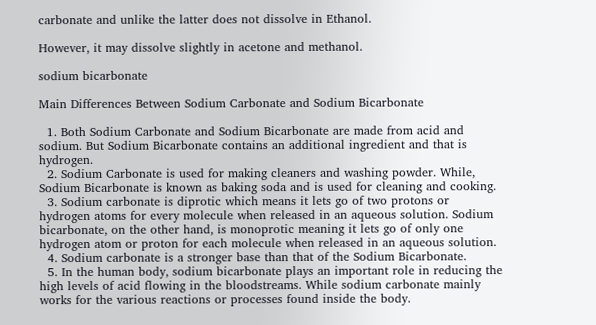carbonate and unlike the latter does not dissolve in Ethanol.

However, it may dissolve slightly in acetone and methanol.

sodium bicarbonate

Main Differences Between Sodium Carbonate and Sodium Bicarbonate

  1. Both Sodium Carbonate and Sodium Bicarbonate are made from acid and sodium. But Sodium Bicarbonate contains an additional ingredient and that is hydrogen.
  2. Sodium Carbonate is used for making cleaners and washing powder. While, Sodium Bicarbonate is known as baking soda and is used for cleaning and cooking.
  3. Sodium carbonate is diprotic which means it lets go of two protons or hydrogen atoms for every molecule when released in an aqueous solution. Sodium bicarbonate, on the other hand, is monoprotic meaning it lets go of only one hydrogen atom or proton for each molecule when released in an aqueous solution.
  4. Sodium carbonate is a stronger base than that of the Sodium Bicarbonate.
  5. In the human body, sodium bicarbonate plays an important role in reducing the high levels of acid flowing in the bloodstreams. While sodium carbonate mainly works for the various reactions or processes found inside the body.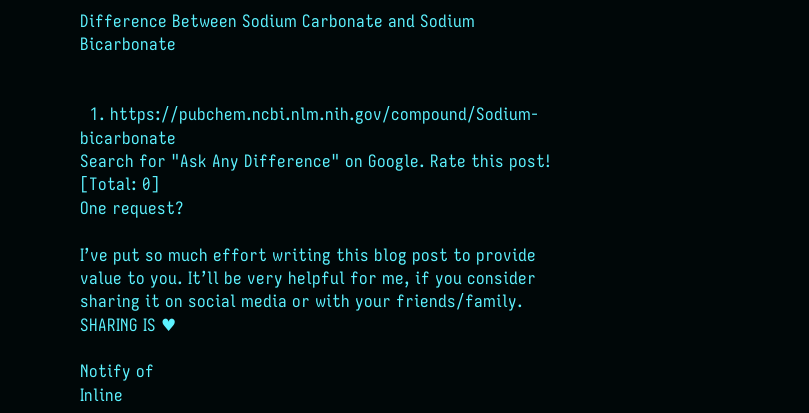Difference Between Sodium Carbonate and Sodium Bicarbonate


  1. https://pubchem.ncbi.nlm.nih.gov/compound/Sodium-bicarbonate
Search for "Ask Any Difference" on Google. Rate this post!
[Total: 0]
One request?

I’ve put so much effort writing this blog post to provide value to you. It’ll be very helpful for me, if you consider sharing it on social media or with your friends/family. SHARING IS ♥

Notify of
Inline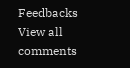Feedbacks
View all comments